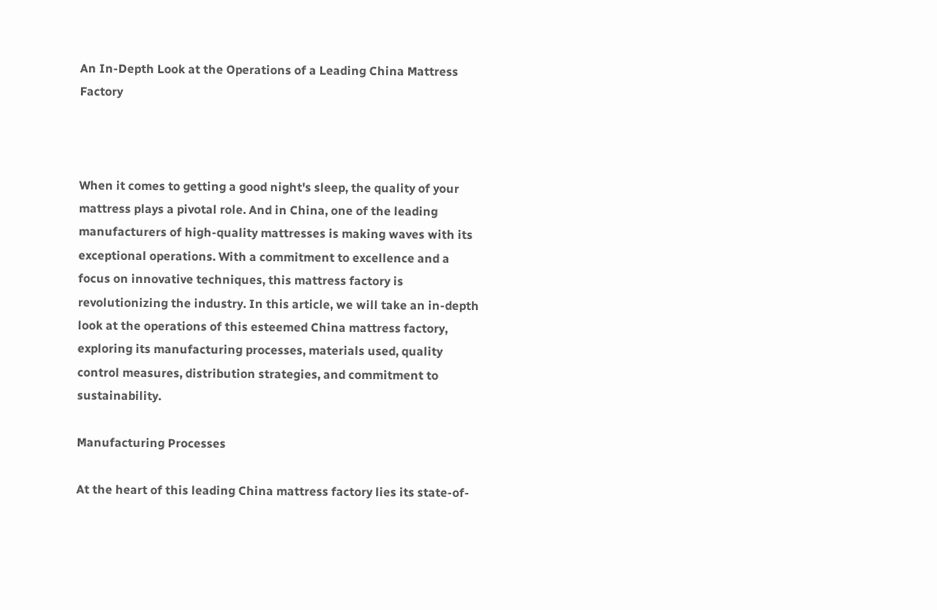An In-Depth Look at the Operations of a Leading China Mattress Factory



When it comes to getting a good night's sleep, the quality of your mattress plays a pivotal role. And in China, one of the leading manufacturers of high-quality mattresses is making waves with its exceptional operations. With a commitment to excellence and a focus on innovative techniques, this mattress factory is revolutionizing the industry. In this article, we will take an in-depth look at the operations of this esteemed China mattress factory, exploring its manufacturing processes, materials used, quality control measures, distribution strategies, and commitment to sustainability.

Manufacturing Processes

At the heart of this leading China mattress factory lies its state-of-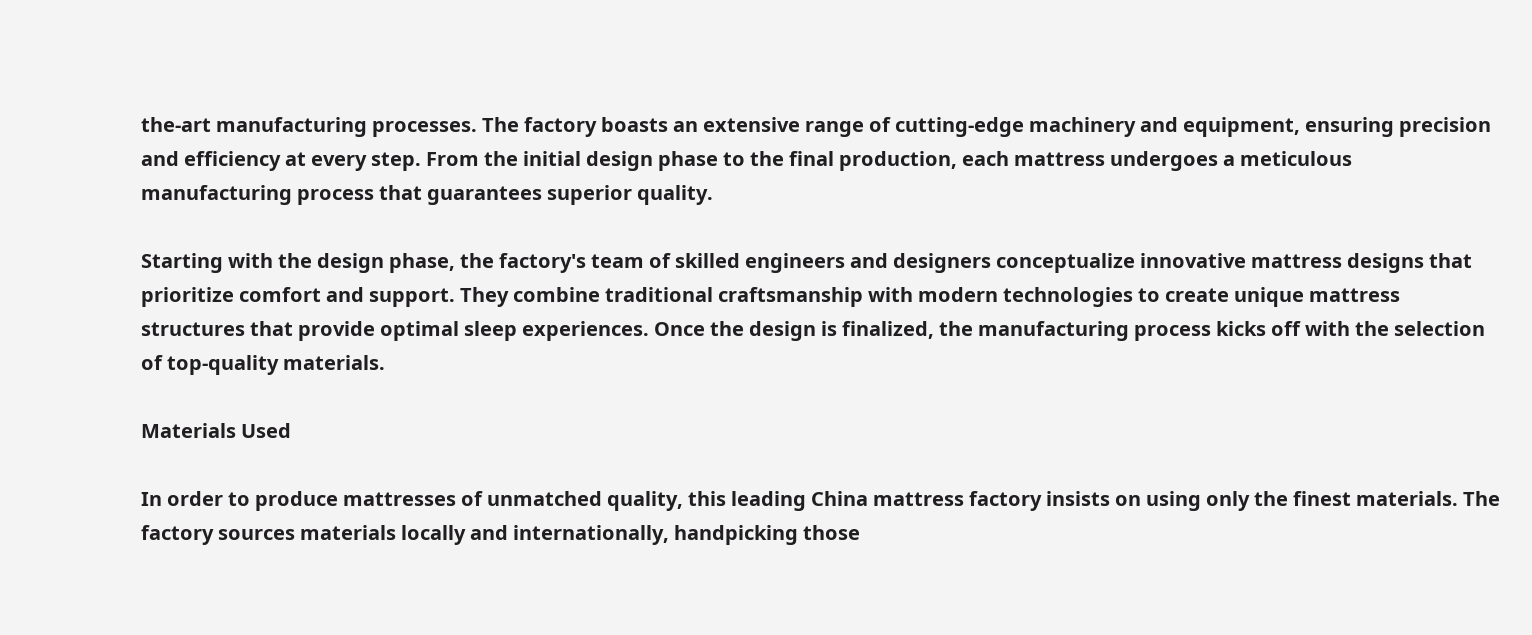the-art manufacturing processes. The factory boasts an extensive range of cutting-edge machinery and equipment, ensuring precision and efficiency at every step. From the initial design phase to the final production, each mattress undergoes a meticulous manufacturing process that guarantees superior quality.

Starting with the design phase, the factory's team of skilled engineers and designers conceptualize innovative mattress designs that prioritize comfort and support. They combine traditional craftsmanship with modern technologies to create unique mattress structures that provide optimal sleep experiences. Once the design is finalized, the manufacturing process kicks off with the selection of top-quality materials.

Materials Used

In order to produce mattresses of unmatched quality, this leading China mattress factory insists on using only the finest materials. The factory sources materials locally and internationally, handpicking those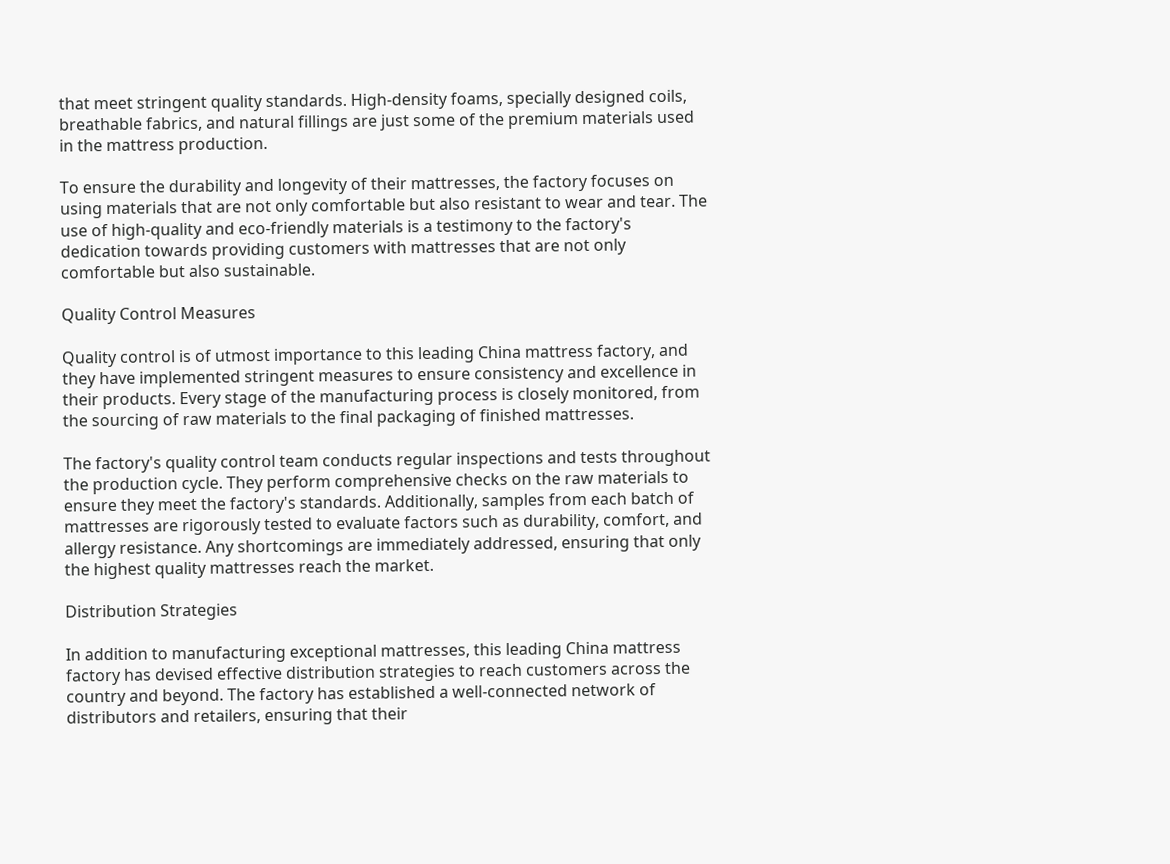that meet stringent quality standards. High-density foams, specially designed coils, breathable fabrics, and natural fillings are just some of the premium materials used in the mattress production.

To ensure the durability and longevity of their mattresses, the factory focuses on using materials that are not only comfortable but also resistant to wear and tear. The use of high-quality and eco-friendly materials is a testimony to the factory's dedication towards providing customers with mattresses that are not only comfortable but also sustainable.

Quality Control Measures

Quality control is of utmost importance to this leading China mattress factory, and they have implemented stringent measures to ensure consistency and excellence in their products. Every stage of the manufacturing process is closely monitored, from the sourcing of raw materials to the final packaging of finished mattresses.

The factory's quality control team conducts regular inspections and tests throughout the production cycle. They perform comprehensive checks on the raw materials to ensure they meet the factory's standards. Additionally, samples from each batch of mattresses are rigorously tested to evaluate factors such as durability, comfort, and allergy resistance. Any shortcomings are immediately addressed, ensuring that only the highest quality mattresses reach the market.

Distribution Strategies

In addition to manufacturing exceptional mattresses, this leading China mattress factory has devised effective distribution strategies to reach customers across the country and beyond. The factory has established a well-connected network of distributors and retailers, ensuring that their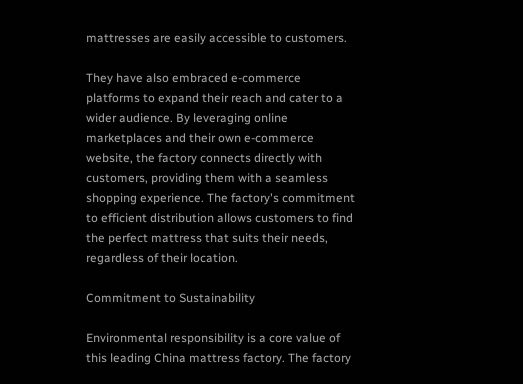mattresses are easily accessible to customers.

They have also embraced e-commerce platforms to expand their reach and cater to a wider audience. By leveraging online marketplaces and their own e-commerce website, the factory connects directly with customers, providing them with a seamless shopping experience. The factory's commitment to efficient distribution allows customers to find the perfect mattress that suits their needs, regardless of their location.

Commitment to Sustainability

Environmental responsibility is a core value of this leading China mattress factory. The factory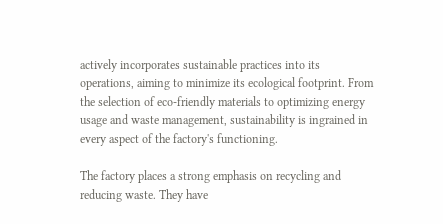actively incorporates sustainable practices into its operations, aiming to minimize its ecological footprint. From the selection of eco-friendly materials to optimizing energy usage and waste management, sustainability is ingrained in every aspect of the factory's functioning.

The factory places a strong emphasis on recycling and reducing waste. They have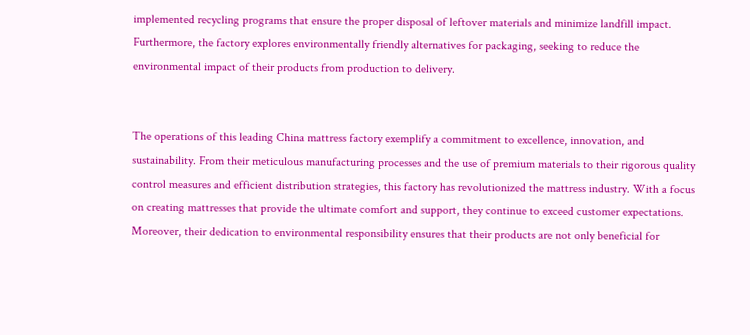implemented recycling programs that ensure the proper disposal of leftover materials and minimize landfill impact. Furthermore, the factory explores environmentally friendly alternatives for packaging, seeking to reduce the environmental impact of their products from production to delivery.


The operations of this leading China mattress factory exemplify a commitment to excellence, innovation, and sustainability. From their meticulous manufacturing processes and the use of premium materials to their rigorous quality control measures and efficient distribution strategies, this factory has revolutionized the mattress industry. With a focus on creating mattresses that provide the ultimate comfort and support, they continue to exceed customer expectations. Moreover, their dedication to environmental responsibility ensures that their products are not only beneficial for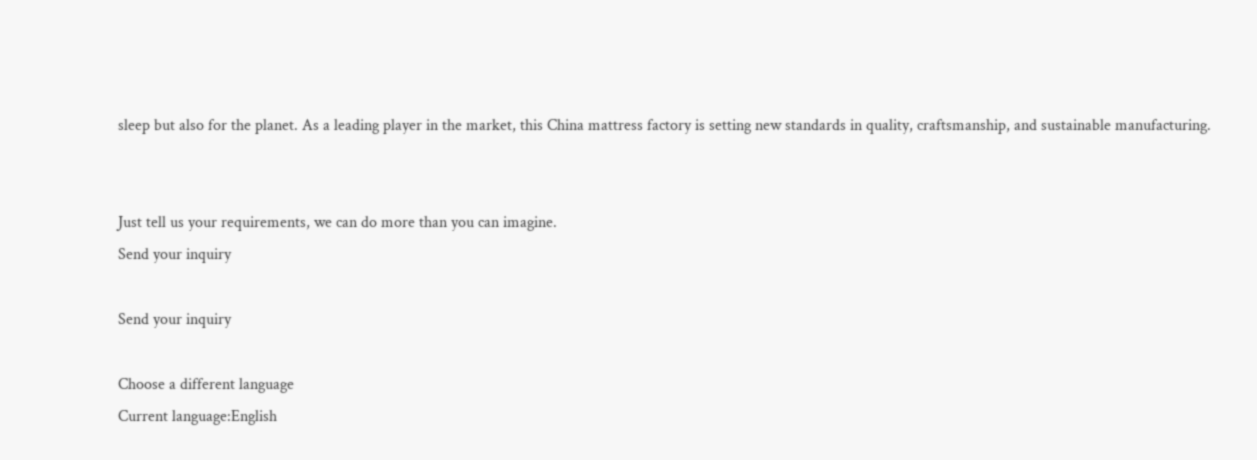sleep but also for the planet. As a leading player in the market, this China mattress factory is setting new standards in quality, craftsmanship, and sustainable manufacturing.


Just tell us your requirements, we can do more than you can imagine.
Send your inquiry

Send your inquiry

Choose a different language
Current language:English